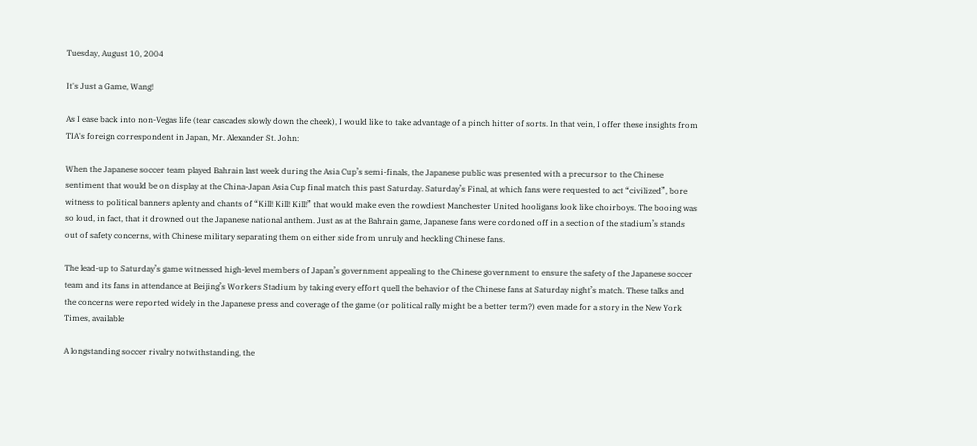Tuesday, August 10, 2004

It's Just a Game, Wang!

As I ease back into non-Vegas life (tear cascades slowly down the cheek), I would like to take advantage of a pinch hitter of sorts. In that vein, I offer these insights from TIA's foreign correspondent in Japan, Mr. Alexander St. John:

When the Japanese soccer team played Bahrain last week during the Asia Cup’s semi-finals, the Japanese public was presented with a precursor to the Chinese sentiment that would be on display at the China-Japan Asia Cup final match this past Saturday. Saturday’s Final, at which fans were requested to act “civilized”, bore witness to political banners aplenty and chants of “Kill! Kill! Kill!” that would make even the rowdiest Manchester United hooligans look like choirboys. The booing was so loud, in fact, that it drowned out the Japanese national anthem. Just as at the Bahrain game, Japanese fans were cordoned off in a section of the stadium’s stands out of safety concerns, with Chinese military separating them on either side from unruly and heckling Chinese fans.

The lead-up to Saturday’s game witnessed high-level members of Japan’s government appealing to the Chinese government to ensure the safety of the Japanese soccer team and its fans in attendance at Beijing’s Workers Stadium by taking every effort quell the behavior of the Chinese fans at Saturday night’s match. These talks and the concerns were reported widely in the Japanese press and coverage of the game (or political rally might be a better term?) even made for a story in the New York Times, available

A longstanding soccer rivalry notwithstanding, the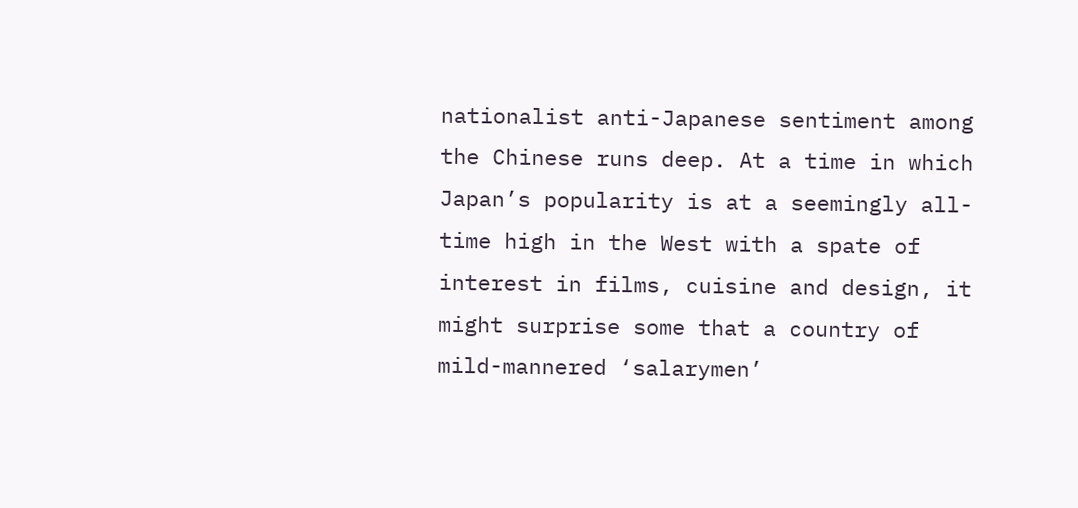nationalist anti-Japanese sentiment among the Chinese runs deep. At a time in which Japan’s popularity is at a seemingly all-time high in the West with a spate of interest in films, cuisine and design, it might surprise some that a country of mild-mannered ‘salarymen’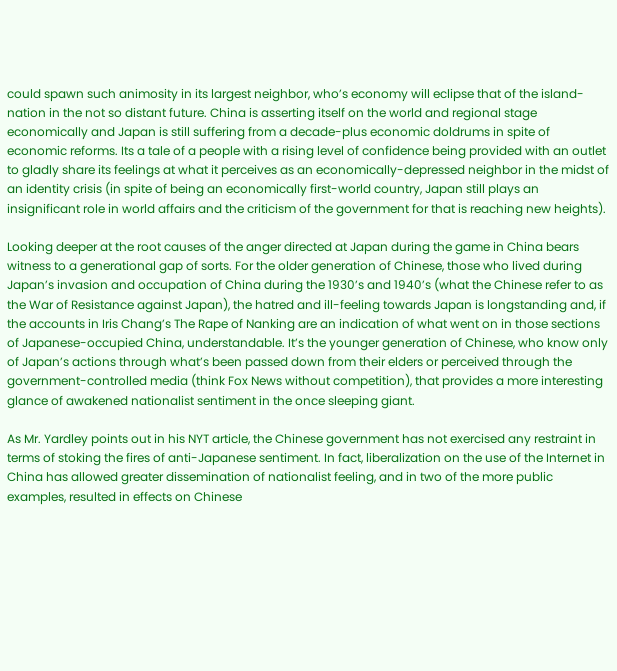could spawn such animosity in its largest neighbor, who’s economy will eclipse that of the island-nation in the not so distant future. China is asserting itself on the world and regional stage economically and Japan is still suffering from a decade-plus economic doldrums in spite of economic reforms. Its a tale of a people with a rising level of confidence being provided with an outlet to gladly share its feelings at what it perceives as an economically-depressed neighbor in the midst of an identity crisis (in spite of being an economically first-world country, Japan still plays an insignificant role in world affairs and the criticism of the government for that is reaching new heights).

Looking deeper at the root causes of the anger directed at Japan during the game in China bears witness to a generational gap of sorts. For the older generation of Chinese, those who lived during Japan’s invasion and occupation of China during the 1930’s and 1940’s (what the Chinese refer to as the War of Resistance against Japan), the hatred and ill-feeling towards Japan is longstanding and, if the accounts in Iris Chang’s The Rape of Nanking are an indication of what went on in those sections of Japanese-occupied China, understandable. It’s the younger generation of Chinese, who know only of Japan’s actions through what’s been passed down from their elders or perceived through the government-controlled media (think Fox News without competition), that provides a more interesting glance of awakened nationalist sentiment in the once sleeping giant.

As Mr. Yardley points out in his NYT article, the Chinese government has not exercised any restraint in terms of stoking the fires of anti-Japanese sentiment. In fact, liberalization on the use of the Internet in China has allowed greater dissemination of nationalist feeling, and in two of the more public examples, resulted in effects on Chinese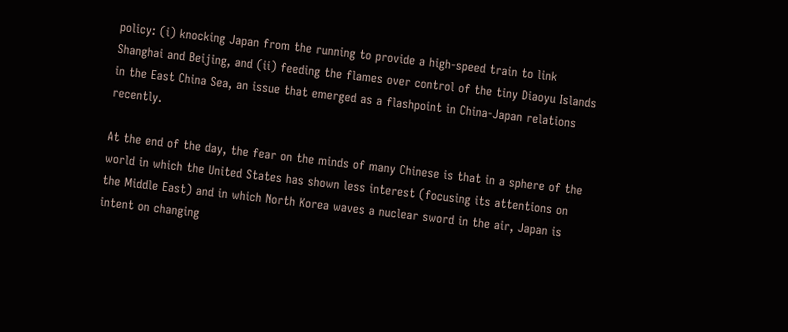policy: (i) knocking Japan from the running to provide a high-speed train to link Shanghai and Beijing, and (ii) feeding the flames over control of the tiny Diaoyu Islands in the East China Sea, an issue that emerged as a flashpoint in China-Japan relations recently.

At the end of the day, the fear on the minds of many Chinese is that in a sphere of the world in which the United States has shown less interest (focusing its attentions on the Middle East) and in which North Korea waves a nuclear sword in the air, Japan is intent on changing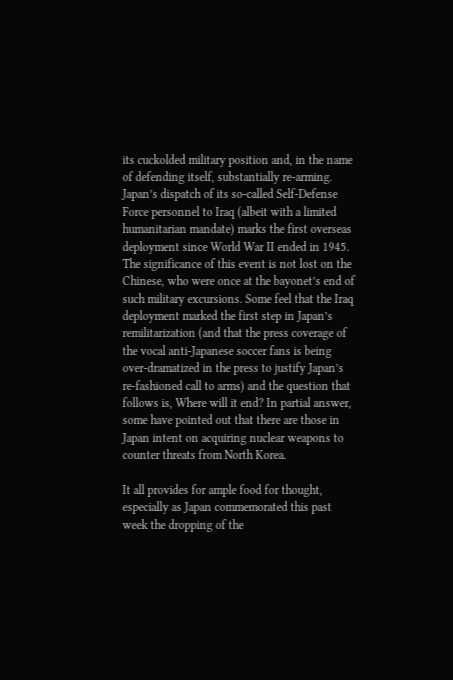its cuckolded military position and, in the name of defending itself, substantially re-arming. Japan’s dispatch of its so-called Self-Defense Force personnel to Iraq (albeit with a limited humanitarian mandate) marks the first overseas deployment since World War II ended in 1945. The significance of this event is not lost on the Chinese, who were once at the bayonet’s end of such military excursions. Some feel that the Iraq deployment marked the first step in Japan’s remilitarization (and that the press coverage of the vocal anti-Japanese soccer fans is being over-dramatized in the press to justify Japan’s re-fashioned call to arms) and the question that follows is, Where will it end? In partial answer, some have pointed out that there are those in Japan intent on acquiring nuclear weapons to counter threats from North Korea.

It all provides for ample food for thought, especially as Japan commemorated this past week the dropping of the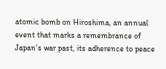atomic bomb on Hiroshima, an annual event that marks a remembrance of Japan’s war past, its adherence to peace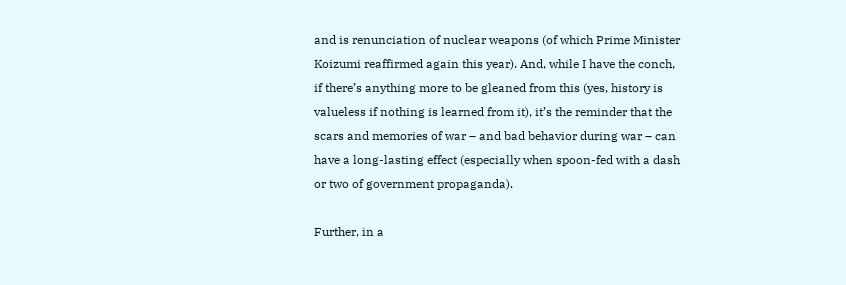and is renunciation of nuclear weapons (of which Prime Minister Koizumi reaffirmed again this year). And, while I have the conch, if there’s anything more to be gleaned from this (yes, history is valueless if nothing is learned from it), it’s the reminder that the scars and memories of war – and bad behavior during war – can have a long-lasting effect (especially when spoon-fed with a dash or two of government propaganda).

Further, in a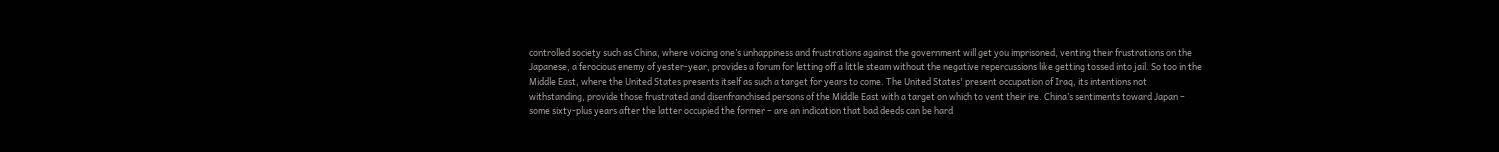controlled society such as China, where voicing one’s unhappiness and frustrations against the government will get you imprisoned, venting their frustrations on the Japanese, a ferocious enemy of yester-year, provides a forum for letting off a little steam without the negative repercussions like getting tossed into jail. So too in the Middle East, where the United States presents itself as such a target for years to come. The United States' present occupation of Iraq, its intentions not withstanding, provide those frustrated and disenfranchised persons of the Middle East with a target on which to vent their ire. China’s sentiments toward Japan – some sixty-plus years after the latter occupied the former – are an indication that bad deeds can be hard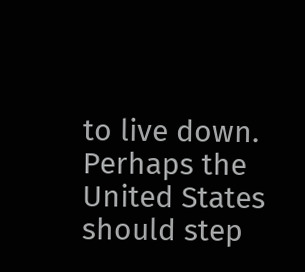to live down. Perhaps the United States should step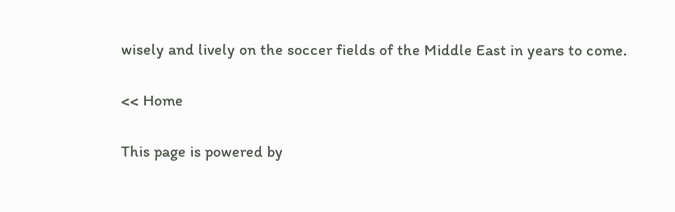wisely and lively on the soccer fields of the Middle East in years to come.

<< Home

This page is powered by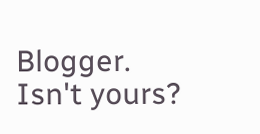Blogger. Isn't yours?